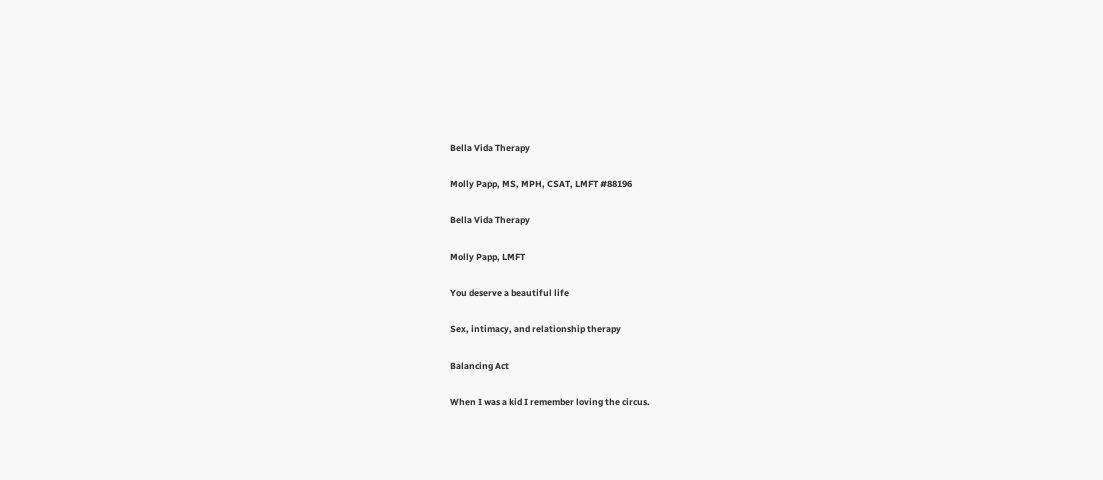Bella Vida Therapy

Molly Papp, MS, MPH, CSAT, LMFT #88196

Bella Vida Therapy

Molly Papp, LMFT

You deserve a beautiful life

Sex, intimacy, and relationship therapy

Balancing Act

When I was a kid I remember loving the circus.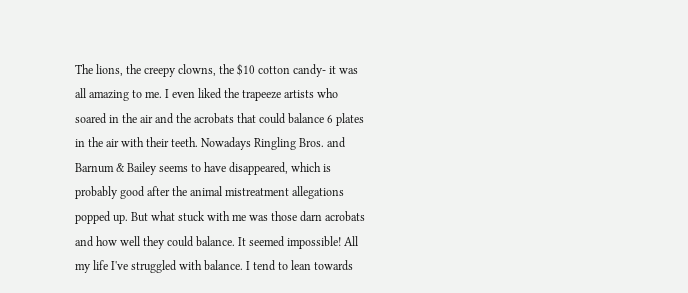The lions, the creepy clowns, the $10 cotton candy- it was all amazing to me. I even liked the trapeeze artists who soared in the air and the acrobats that could balance 6 plates in the air with their teeth. Nowadays Ringling Bros. and Barnum & Bailey seems to have disappeared, which is probably good after the animal mistreatment allegations popped up. But what stuck with me was those darn acrobats and how well they could balance. It seemed impossible! All my life I've struggled with balance. I tend to lean towards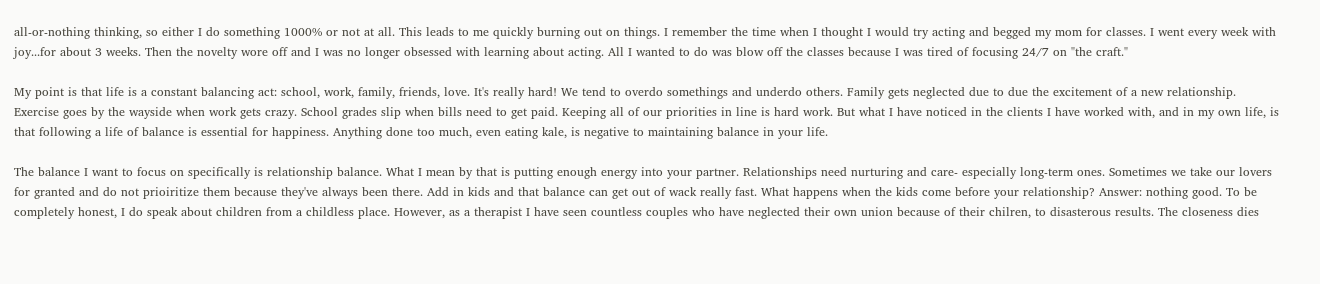all-or-nothing thinking, so either I do something 1000% or not at all. This leads to me quickly burning out on things. I remember the time when I thought I would try acting and begged my mom for classes. I went every week with joy...for about 3 weeks. Then the novelty wore off and I was no longer obsessed with learning about acting. All I wanted to do was blow off the classes because I was tired of focusing 24/7 on "the craft."

My point is that life is a constant balancing act: school, work, family, friends, love. It's really hard! We tend to overdo somethings and underdo others. Family gets neglected due to due the excitement of a new relationship. Exercise goes by the wayside when work gets crazy. School grades slip when bills need to get paid. Keeping all of our priorities in line is hard work. But what I have noticed in the clients I have worked with, and in my own life, is that following a life of balance is essential for happiness. Anything done too much, even eating kale, is negative to maintaining balance in your life.

The balance I want to focus on specifically is relationship balance. What I mean by that is putting enough energy into your partner. Relationships need nurturing and care- especially long-term ones. Sometimes we take our lovers for granted and do not prioiritize them because they've always been there. Add in kids and that balance can get out of wack really fast. What happens when the kids come before your relationship? Answer: nothing good. To be completely honest, I do speak about children from a childless place. However, as a therapist I have seen countless couples who have neglected their own union because of their chilren, to disasterous results. The closeness dies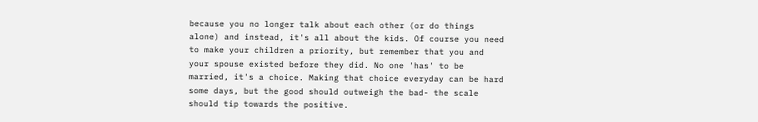because you no longer talk about each other (or do things alone) and instead, it's all about the kids. Of course you need to make your children a priority, but remember that you and your spouse existed before they did. No one 'has' to be married, it's a choice. Making that choice everyday can be hard some days, but the good should outweigh the bad- the scale should tip towards the positive.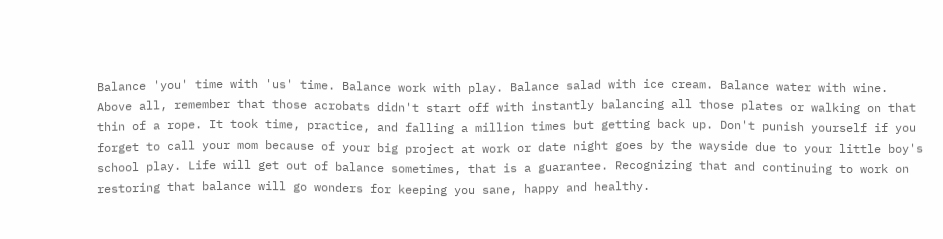Balance 'you' time with 'us' time. Balance work with play. Balance salad with ice cream. Balance water with wine. Above all, remember that those acrobats didn't start off with instantly balancing all those plates or walking on that thin of a rope. It took time, practice, and falling a million times but getting back up. Don't punish yourself if you forget to call your mom because of your big project at work or date night goes by the wayside due to your little boy's school play. Life will get out of balance sometimes, that is a guarantee. Recognizing that and continuing to work on restoring that balance will go wonders for keeping you sane, happy and healthy.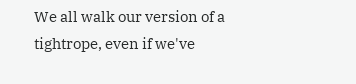We all walk our version of a tightrope, even if we've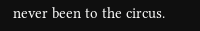never been to the circus.